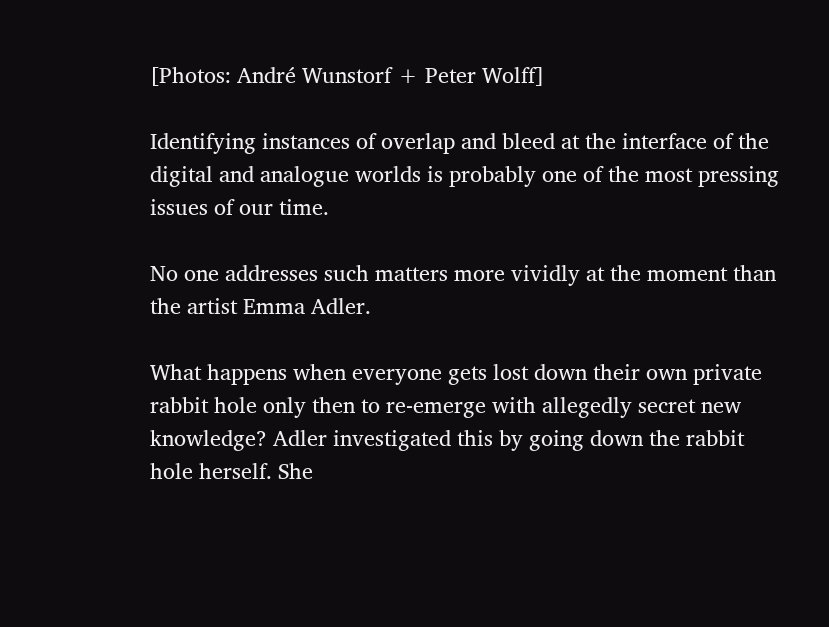[Photos: André Wunstorf + Peter Wolff]

Identifying instances of overlap and bleed at the interface of the digital and analogue worlds is probably one of the most pressing issues of our time.

No one addresses such matters more vividly at the moment than the artist Emma Adler.

What happens when everyone gets lost down their own private rabbit hole only then to re-emerge with allegedly secret new knowledge? Adler investigated this by going down the rabbit hole herself. She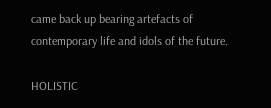came back up bearing artefacts of contemporary life and idols of the future.

HOLISTIC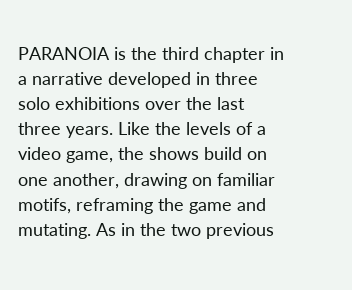PARANOIA is the third chapter in a narrative developed in three solo exhibitions over the last three years. Like the levels of a video game, the shows build on one another, drawing on familiar motifs, reframing the game and mutating. As in the two previous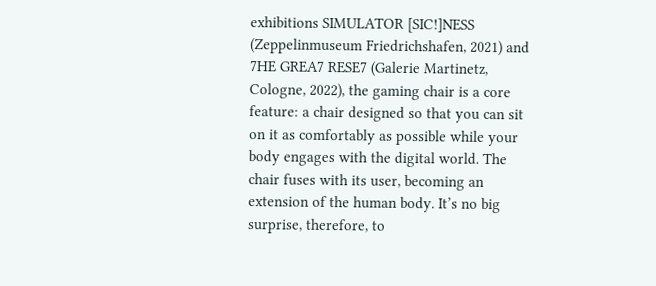exhibitions SIMULATOR [SIC!]NESS (Zeppelinmuseum Friedrichshafen, 2021) and 7HE GREA7 RESE7 (Galerie Martinetz, Cologne, 2022), the gaming chair is a core feature: a chair designed so that you can sit on it as comfortably as possible while your body engages with the digital world. The chair fuses with its user, becoming an extension of the human body. It’s no big surprise, therefore, to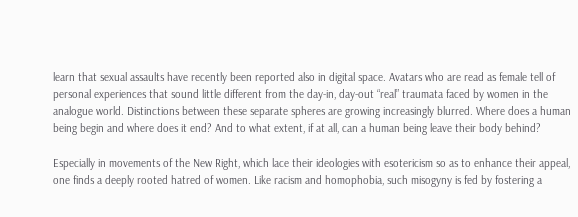learn that sexual assaults have recently been reported also in digital space. Avatars who are read as female tell of personal experiences that sound little different from the day-in, day-out “real” traumata faced by women in the analogue world. Distinctions between these separate spheres are growing increasingly blurred. Where does a human being begin and where does it end? And to what extent, if at all, can a human being leave their body behind?

Especially in movements of the New Right, which lace their ideologies with esotericism so as to enhance their appeal, one finds a deeply rooted hatred of women. Like racism and homophobia, such misogyny is fed by fostering a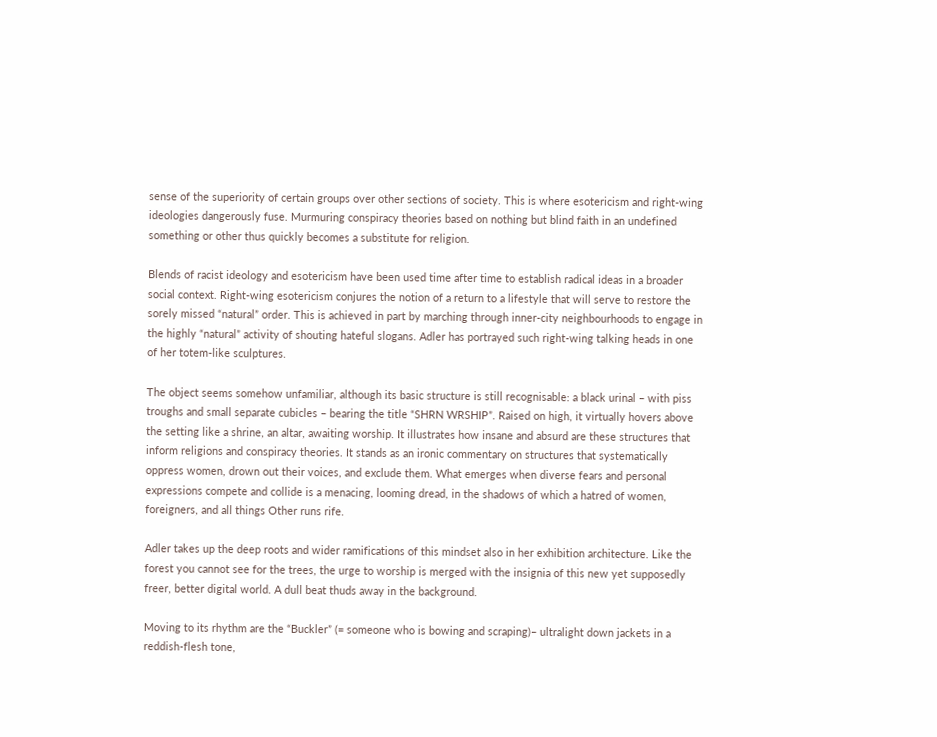sense of the superiority of certain groups over other sections of society. This is where esotericism and right-wing ideologies dangerously fuse. Murmuring conspiracy theories based on nothing but blind faith in an undefined something or other thus quickly becomes a substitute for religion.

Blends of racist ideology and esotericism have been used time after time to establish radical ideas in a broader social context. Right-wing esotericism conjures the notion of a return to a lifestyle that will serve to restore the sorely missed “natural” order. This is achieved in part by marching through inner-city neighbourhoods to engage in the highly “natural” activity of shouting hateful slogans. Adler has portrayed such right-wing talking heads in one of her totem-like sculptures.

The object seems somehow unfamiliar, although its basic structure is still recognisable: a black urinal – with piss troughs and small separate cubicles – bearing the title “SHRN WRSHIP”. Raised on high, it virtually hovers above the setting like a shrine, an altar, awaiting worship. It illustrates how insane and absurd are these structures that inform religions and conspiracy theories. It stands as an ironic commentary on structures that systematically oppress women, drown out their voices, and exclude them. What emerges when diverse fears and personal expressions compete and collide is a menacing, looming dread, in the shadows of which a hatred of women, foreigners, and all things Other runs rife.

Adler takes up the deep roots and wider ramifications of this mindset also in her exhibition architecture. Like the forest you cannot see for the trees, the urge to worship is merged with the insignia of this new yet supposedly freer, better digital world. A dull beat thuds away in the background.

Moving to its rhythm are the “Buckler” (= someone who is bowing and scraping)– ultralight down jackets in a reddish-flesh tone,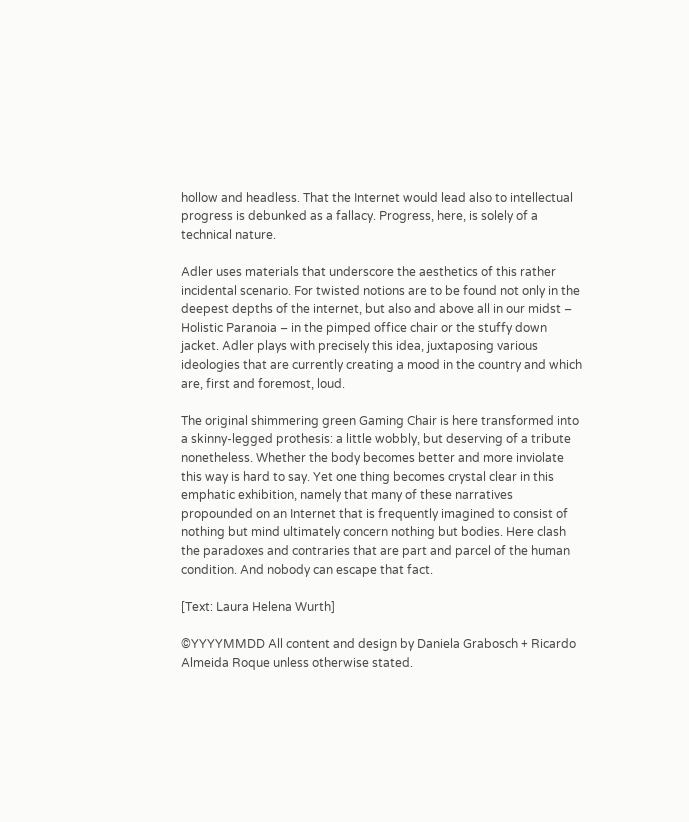hollow and headless. That the Internet would lead also to intellectual progress is debunked as a fallacy. Progress, here, is solely of a technical nature.

Adler uses materials that underscore the aesthetics of this rather incidental scenario. For twisted notions are to be found not only in the deepest depths of the internet, but also and above all in our midst – Holistic Paranoia – in the pimped office chair or the stuffy down jacket. Adler plays with precisely this idea, juxtaposing various ideologies that are currently creating a mood in the country and which are, first and foremost, loud.

The original shimmering green Gaming Chair is here transformed into a skinny-legged prothesis: a little wobbly, but deserving of a tribute nonetheless. Whether the body becomes better and more inviolate this way is hard to say. Yet one thing becomes crystal clear in this emphatic exhibition, namely that many of these narratives propounded on an Internet that is frequently imagined to consist of nothing but mind ultimately concern nothing but bodies. Here clash the paradoxes and contraries that are part and parcel of the human condition. And nobody can escape that fact.

[Text: Laura Helena Wurth]

©YYYYMMDD All content and design by Daniela Grabosch + Ricardo Almeida Roque unless otherwise stated.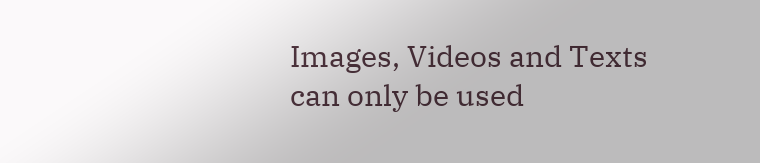Images, Videos and Texts can only be used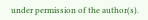under permission of the author(s).